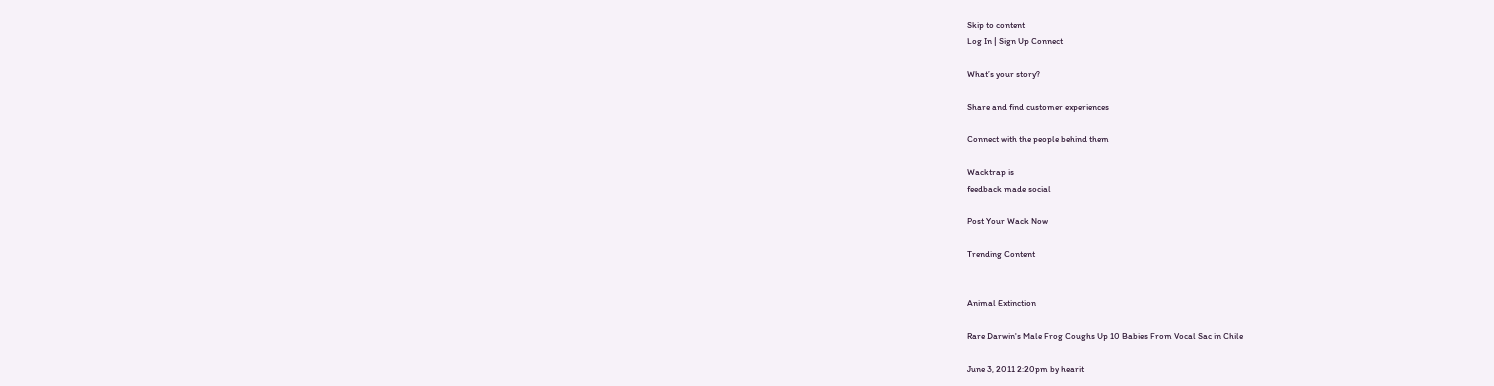Skip to content
Log In | Sign Up Connect

What’s your story?

Share and find customer experiences

Connect with the people behind them

Wacktrap is
feedback made social

Post Your Wack Now

Trending Content


Animal Extinction

Rare Darwin's Male Frog Coughs Up 10 Babies From Vocal Sac in Chile

June 3, 2011 2:20pm by hearit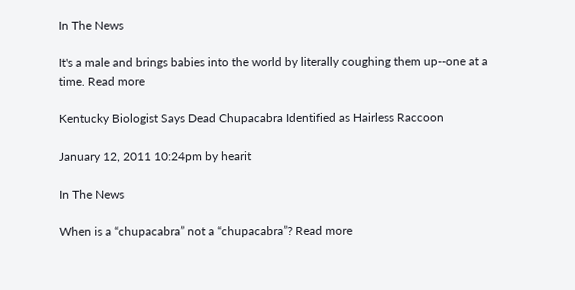In The News

It's a male and brings babies into the world by literally coughing them up--one at a time. Read more

Kentucky Biologist Says Dead Chupacabra Identified as Hairless Raccoon

January 12, 2011 10:24pm by hearit

In The News

When is a “chupacabra” not a “chupacabra”? Read more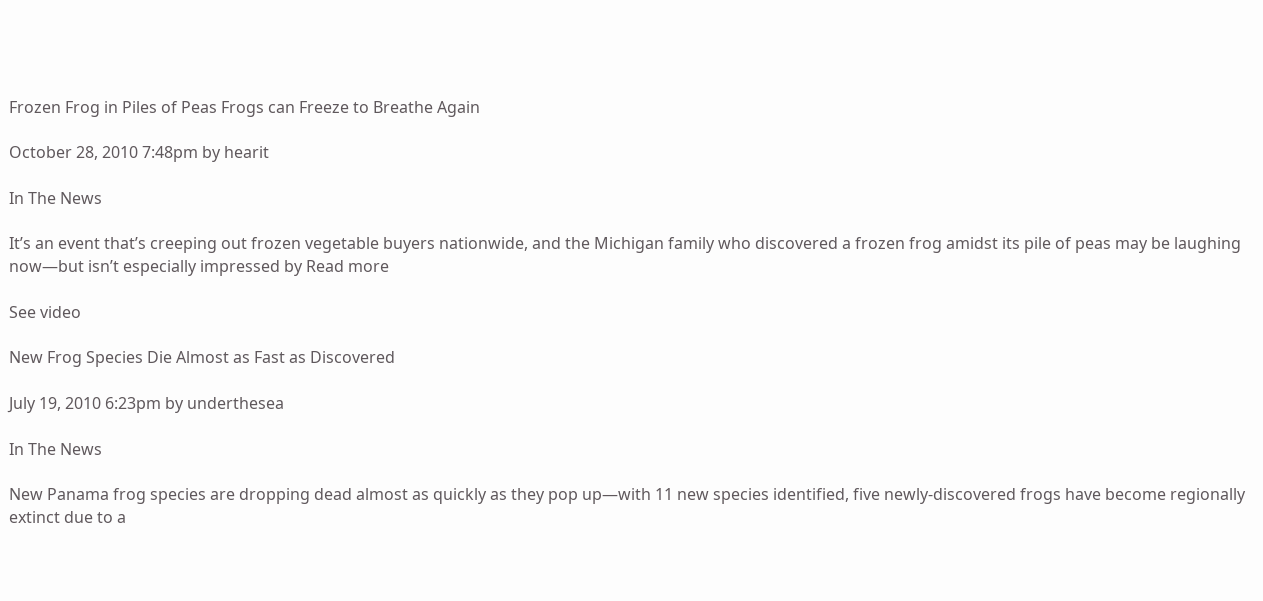Frozen Frog in Piles of Peas Frogs can Freeze to Breathe Again

October 28, 2010 7:48pm by hearit

In The News

It’s an event that’s creeping out frozen vegetable buyers nationwide, and the Michigan family who discovered a frozen frog amidst its pile of peas may be laughing now—but isn’t especially impressed by Read more

See video

New Frog Species Die Almost as Fast as Discovered

July 19, 2010 6:23pm by underthesea

In The News

New Panama frog species are dropping dead almost as quickly as they pop up—with 11 new species identified, five newly-discovered frogs have become regionally extinct due to a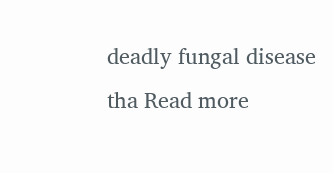deadly fungal disease tha Read more